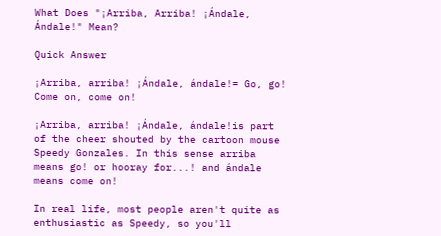What Does "¡Arriba, Arriba! ¡Ándale, Ándale!" Mean?

Quick Answer

¡Arriba, arriba! ¡Ándale, ándale!= Go, go! Come on, come on!

¡Arriba, arriba! ¡Ándale, ándale!is part of the cheer shouted by the cartoon mouse Speedy Gonzales. In this sense arriba means go! or hooray for...! and ándale means come on!

In real life, most people aren't quite as enthusiastic as Speedy, so you'll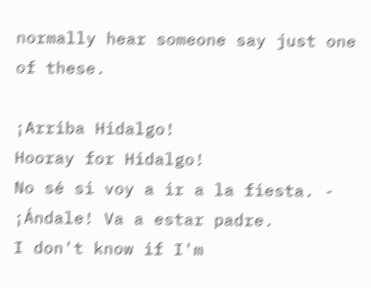normally hear someone say just one of these.

¡Arriba Hidalgo!
Hooray for Hidalgo!
No sé si voy a ir a la fiesta. - ¡Ándale! Va a estar padre.
I don't know if I'm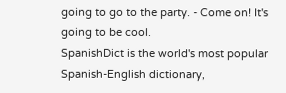going to go to the party. - Come on! It's going to be cool.
SpanishDict is the world's most popular Spanish-English dictionary,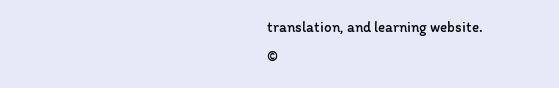translation, and learning website.
©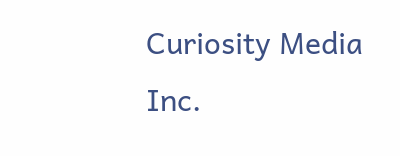Curiosity Media Inc.